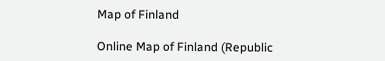Map of Finland

Online Map of Finland (Republic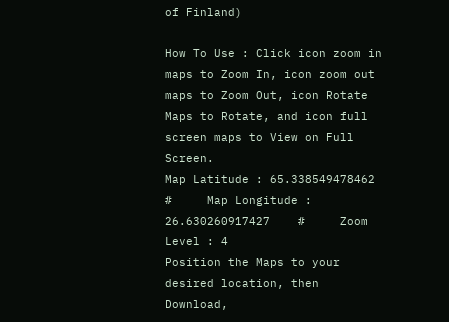of Finland)

How To Use : Click icon zoom in maps to Zoom In, icon zoom out maps to Zoom Out, icon Rotate Maps to Rotate, and icon full screen maps to View on Full Screen.
Map Latitude : 65.338549478462    #     Map Longitude : 26.630260917427    #     Zoom Level : 4
Position the Maps to your desired location, then Download,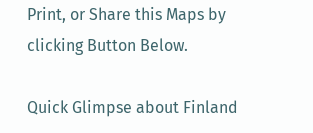Print, or Share this Maps by clicking Button Below.

Quick Glimpse about Finland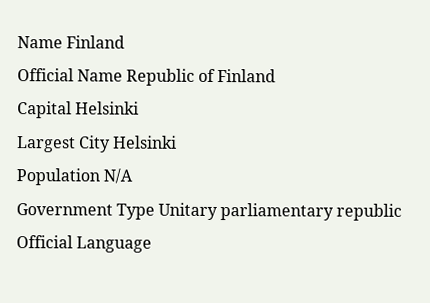Name Finland
Official Name Republic of Finland
Capital Helsinki
Largest City Helsinki
Population N/A
Government Type Unitary parliamentary republic
Official Language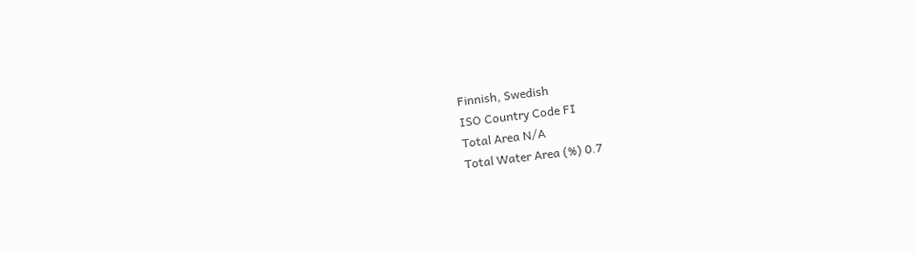Finnish, Swedish
ISO Country Code FI
Total Area N/A
Total Water Area (%) 0.7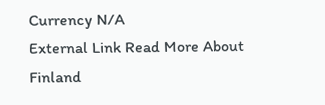Currency N/A
External Link Read More About Finland